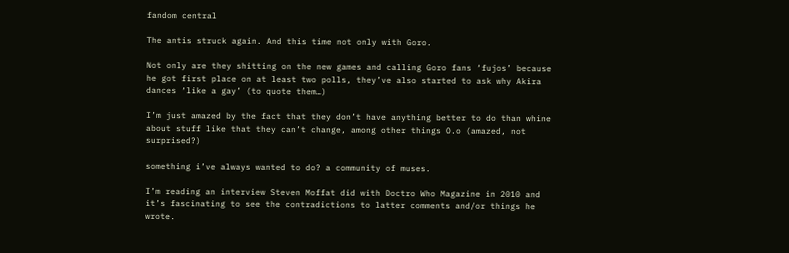fandom central

The antis struck again. And this time not only with Goro.

Not only are they shitting on the new games and calling Goro fans ‘fujos’ because he got first place on at least two polls, they’ve also started to ask why Akira dances ‘like a gay’ (to quote them…)

I’m just amazed by the fact that they don’t have anything better to do than whine about stuff like that they can’t change, among other things O.o (amazed, not surprised?)

something i’ve always wanted to do? a community of muses.

I’m reading an interview Steven Moffat did with Doctro Who Magazine in 2010 and it’s fascinating to see the contradictions to latter comments and/or things he wrote.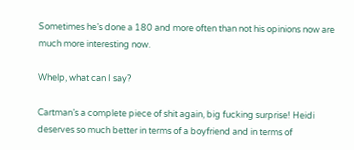Sometimes he’s done a 180 and more often than not his opinions now are much more interesting now.

Whelp, what can I say?

Cartman’s a complete piece of shit again, big fucking surprise! Heidi deserves so much better in terms of a boyfriend and in terms of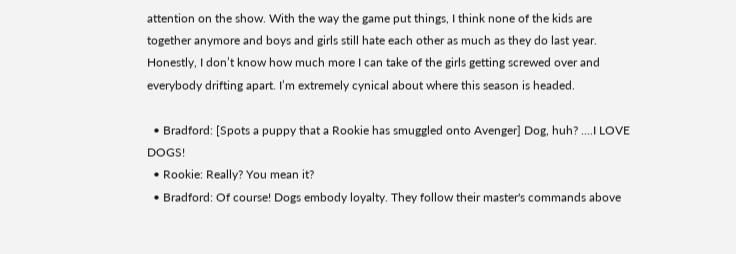attention on the show. With the way the game put things, I think none of the kids are together anymore and boys and girls still hate each other as much as they do last year. Honestly, I don’t know how much more I can take of the girls getting screwed over and everybody drifting apart. I’m extremely cynical about where this season is headed.

  • Bradford: [Spots a puppy that a Rookie has smuggled onto Avenger] Dog, huh? ....I LOVE DOGS!
  • Rookie: Really? You mean it?
  • Bradford: Of course! Dogs embody loyalty. They follow their master's commands above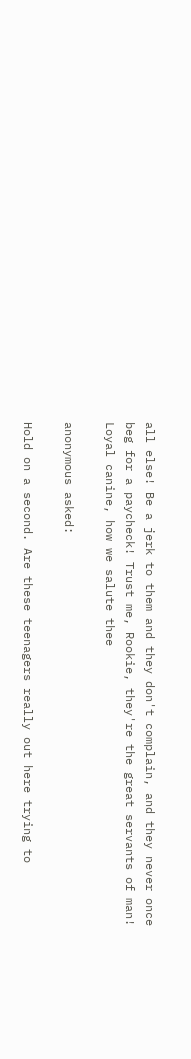all else! Be a jerk to them and they don't complain, and they never once beg for a paycheck! Trust me, Rookie, they're the great servants of man! Loyal canine, how we salute thee

anonymous asked:

Hold on a second. Are these teenagers really out here trying to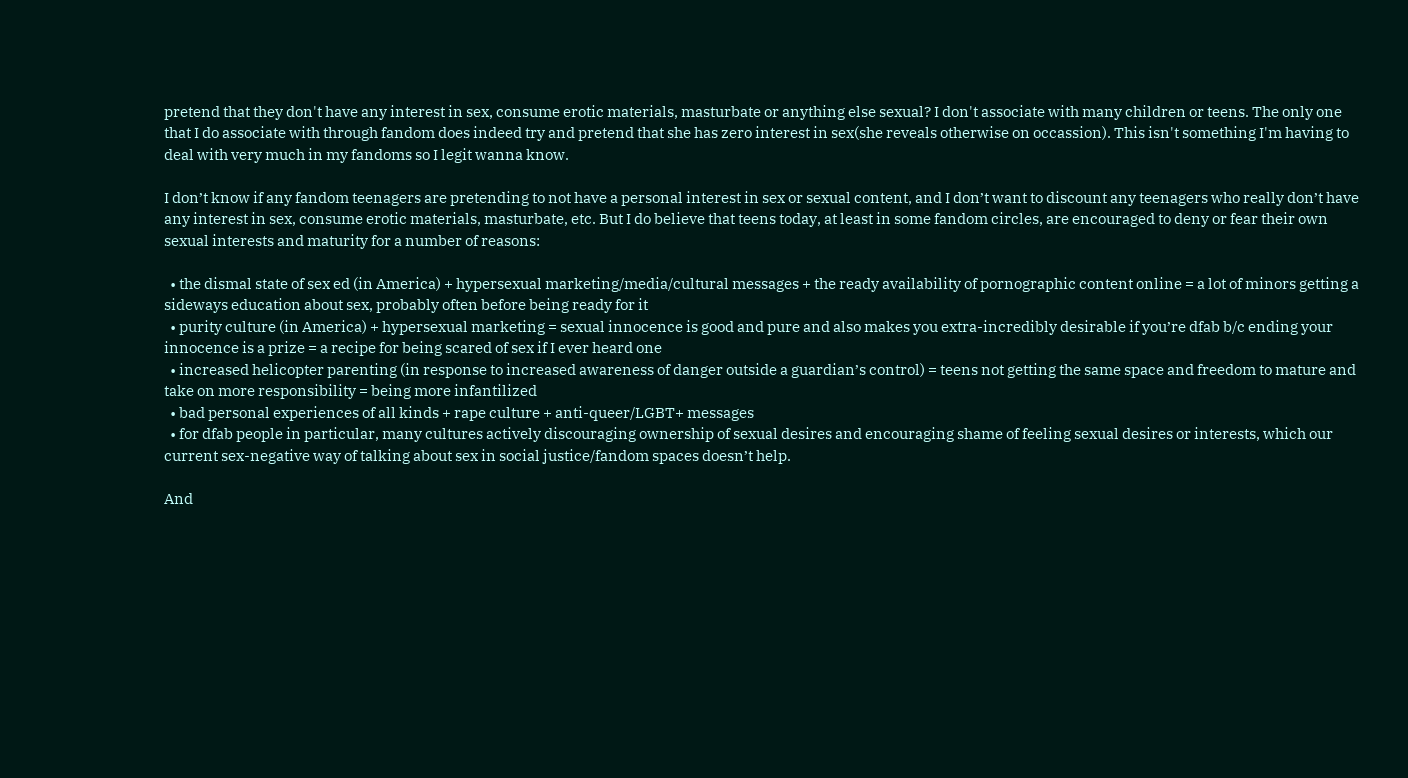pretend that they don't have any interest in sex, consume erotic materials, masturbate or anything else sexual? I don't associate with many children or teens. The only one that I do associate with through fandom does indeed try and pretend that she has zero interest in sex(she reveals otherwise on occassion). This isn't something I'm having to deal with very much in my fandoms so I legit wanna know.

I don’t know if any fandom teenagers are pretending to not have a personal interest in sex or sexual content, and I don’t want to discount any teenagers who really don’t have any interest in sex, consume erotic materials, masturbate, etc. But I do believe that teens today, at least in some fandom circles, are encouraged to deny or fear their own sexual interests and maturity for a number of reasons:

  • the dismal state of sex ed (in America) + hypersexual marketing/media/cultural messages + the ready availability of pornographic content online = a lot of minors getting a sideways education about sex, probably often before being ready for it
  • purity culture (in America) + hypersexual marketing = sexual innocence is good and pure and also makes you extra-incredibly desirable if you’re dfab b/c ending your innocence is a prize = a recipe for being scared of sex if I ever heard one
  • increased helicopter parenting (in response to increased awareness of danger outside a guardian’s control) = teens not getting the same space and freedom to mature and take on more responsibility = being more infantilized
  • bad personal experiences of all kinds + rape culture + anti-queer/LGBT+ messages
  • for dfab people in particular, many cultures actively discouraging ownership of sexual desires and encouraging shame of feeling sexual desires or interests, which our current sex-negative way of talking about sex in social justice/fandom spaces doesn’t help.

And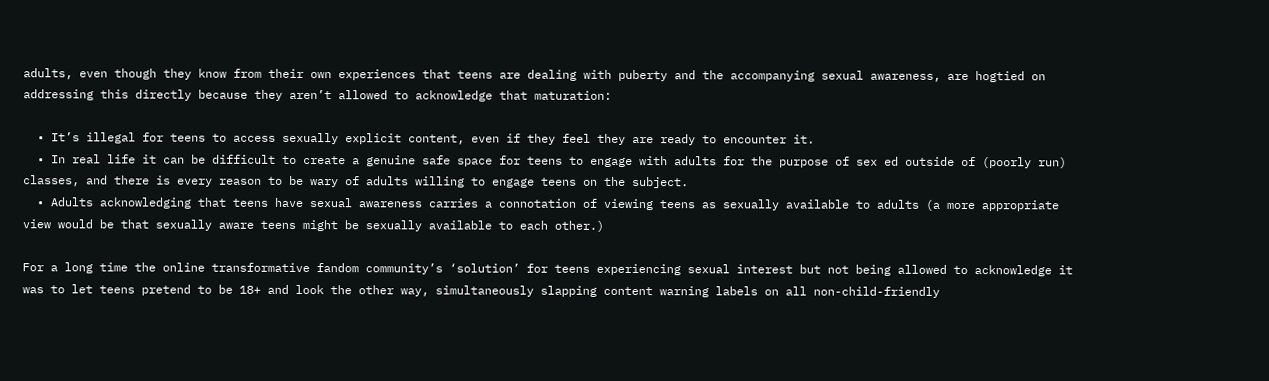adults, even though they know from their own experiences that teens are dealing with puberty and the accompanying sexual awareness, are hogtied on addressing this directly because they aren’t allowed to acknowledge that maturation:

  • It’s illegal for teens to access sexually explicit content, even if they feel they are ready to encounter it.
  • In real life it can be difficult to create a genuine safe space for teens to engage with adults for the purpose of sex ed outside of (poorly run) classes, and there is every reason to be wary of adults willing to engage teens on the subject.
  • Adults acknowledging that teens have sexual awareness carries a connotation of viewing teens as sexually available to adults (a more appropriate view would be that sexually aware teens might be sexually available to each other.)

For a long time the online transformative fandom community’s ‘solution’ for teens experiencing sexual interest but not being allowed to acknowledge it was to let teens pretend to be 18+ and look the other way, simultaneously slapping content warning labels on all non-child-friendly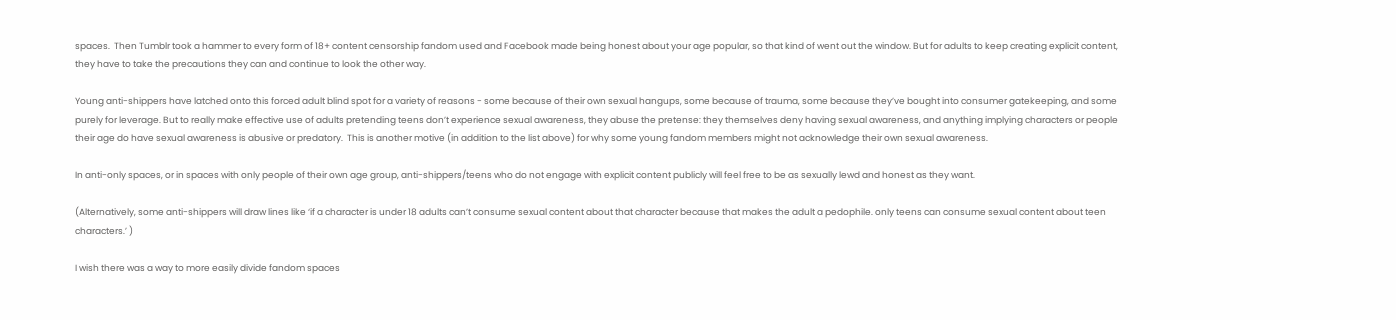spaces.  Then Tumblr took a hammer to every form of 18+ content censorship fandom used and Facebook made being honest about your age popular, so that kind of went out the window. But for adults to keep creating explicit content, they have to take the precautions they can and continue to look the other way.

Young anti-shippers have latched onto this forced adult blind spot for a variety of reasons - some because of their own sexual hangups, some because of trauma, some because they’ve bought into consumer gatekeeping, and some purely for leverage. But to really make effective use of adults pretending teens don’t experience sexual awareness, they abuse the pretense: they themselves deny having sexual awareness, and anything implying characters or people their age do have sexual awareness is abusive or predatory.  This is another motive (in addition to the list above) for why some young fandom members might not acknowledge their own sexual awareness.

In anti-only spaces, or in spaces with only people of their own age group, anti-shippers/teens who do not engage with explicit content publicly will feel free to be as sexually lewd and honest as they want.

(Alternatively, some anti-shippers will draw lines like ‘if a character is under 18 adults can’t consume sexual content about that character because that makes the adult a pedophile. only teens can consume sexual content about teen characters.’ )

I wish there was a way to more easily divide fandom spaces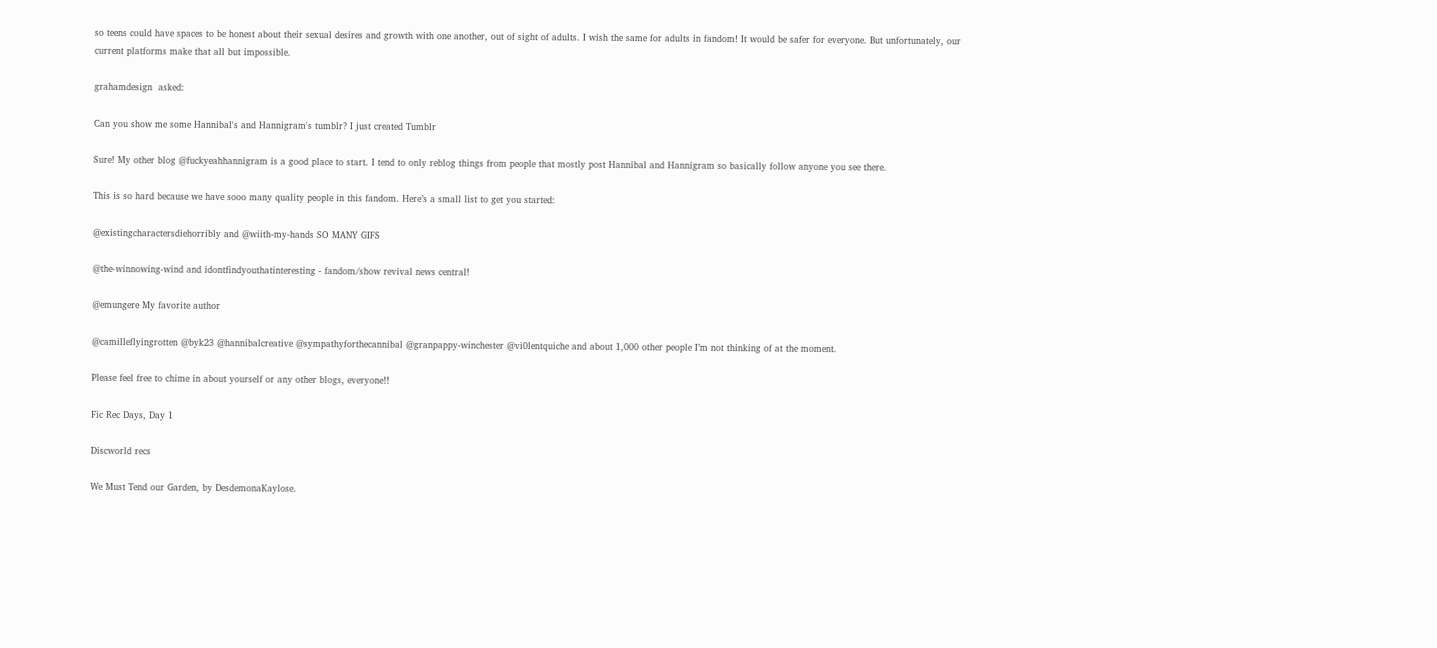so teens could have spaces to be honest about their sexual desires and growth with one another, out of sight of adults. I wish the same for adults in fandom! It would be safer for everyone. But unfortunately, our current platforms make that all but impossible.

grahamdesign  asked:

Can you show me some Hannibal's and Hannigram's tumblr? I just created Tumblr

Sure! My other blog @fuckyeahhannigram is a good place to start. I tend to only reblog things from people that mostly post Hannibal and Hannigram so basically follow anyone you see there.

This is so hard because we have sooo many quality people in this fandom. Here’s a small list to get you started:

@existingcharactersdiehorribly and @wiith-my-hands SO MANY GIFS

@the-winnowing-wind and idontfindyouthatinteresting - fandom/show revival news central!

@emungere My favorite author

@camilleflyingrotten @byk23 @hannibalcreative @sympathyforthecannibal @granpappy-winchester @vi0lentquiche and about 1,000 other people I’m not thinking of at the moment.

Please feel free to chime in about yourself or any other blogs, everyone!!

Fic Rec Days, Day 1

Discworld recs

We Must Tend our Garden, by DesdemonaKaylose.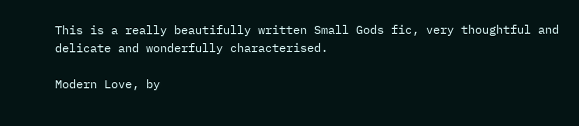This is a really beautifully written Small Gods fic, very thoughtful and delicate and wonderfully characterised.

Modern Love, by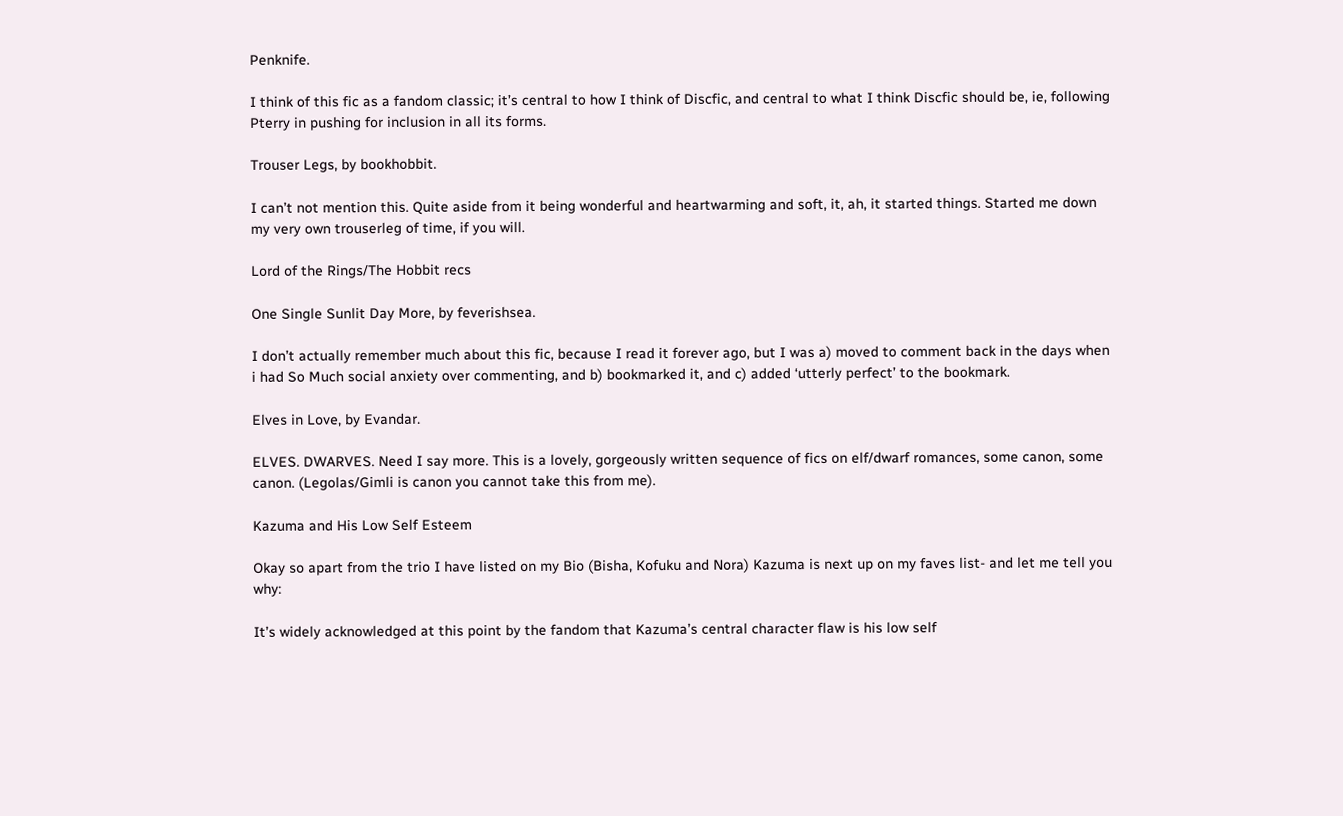Penknife.

I think of this fic as a fandom classic; it’s central to how I think of Discfic, and central to what I think Discfic should be, ie, following Pterry in pushing for inclusion in all its forms.

Trouser Legs, by bookhobbit.

I can’t not mention this. Quite aside from it being wonderful and heartwarming and soft, it, ah, it started things. Started me down my very own trouserleg of time, if you will.

Lord of the Rings/The Hobbit recs

One Single Sunlit Day More, by feverishsea.

I don’t actually remember much about this fic, because I read it forever ago, but I was a) moved to comment back in the days when i had So Much social anxiety over commenting, and b) bookmarked it, and c) added ‘utterly perfect’ to the bookmark.

Elves in Love, by Evandar.

ELVES. DWARVES. Need I say more. This is a lovely, gorgeously written sequence of fics on elf/dwarf romances, some canon, some canon. (Legolas/Gimli is canon you cannot take this from me).

Kazuma and His Low Self Esteem

Okay so apart from the trio I have listed on my Bio (Bisha, Kofuku and Nora) Kazuma is next up on my faves list- and let me tell you why:

It’s widely acknowledged at this point by the fandom that Kazuma’s central character flaw is his low self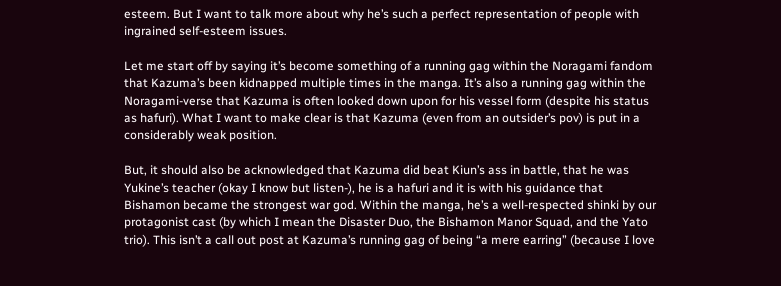esteem. But I want to talk more about why he’s such a perfect representation of people with ingrained self-esteem issues.

Let me start off by saying it’s become something of a running gag within the Noragami fandom that Kazuma’s been kidnapped multiple times in the manga. It’s also a running gag within the Noragami-verse that Kazuma is often looked down upon for his vessel form (despite his status as hafuri). What I want to make clear is that Kazuma (even from an outsider’s pov) is put in a considerably weak position.

But, it should also be acknowledged that Kazuma did beat Kiun’s ass in battle, that he was Yukine’s teacher (okay I know but listen-), he is a hafuri and it is with his guidance that Bishamon became the strongest war god. Within the manga, he’s a well-respected shinki by our protagonist cast (by which I mean the Disaster Duo, the Bishamon Manor Squad, and the Yato trio). This isn’t a call out post at Kazuma’s running gag of being “a mere earring” (because I love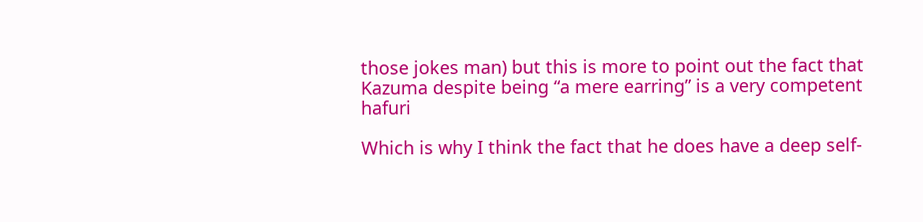those jokes man) but this is more to point out the fact that Kazuma despite being “a mere earring” is a very competent hafuri

Which is why I think the fact that he does have a deep self-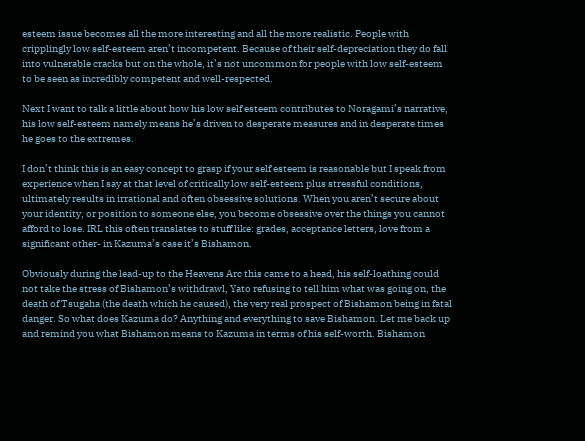esteem issue becomes all the more interesting and all the more realistic. People with cripplingly low self-esteem aren’t incompetent. Because of their self-depreciation they do fall into vulnerable cracks but on the whole, it’s not uncommon for people with low self-esteem to be seen as incredibly competent and well-respected.

Next I want to talk a little about how his low self esteem contributes to Noragami’s narrative, his low self-esteem namely means he’s driven to desperate measures and in desperate times he goes to the extremes.

I don’t think this is an easy concept to grasp if your self esteem is reasonable but I speak from experience when I say at that level of critically low self-esteem plus stressful conditions, ultimately results in irrational and often obsessive solutions. When you aren’t secure about your identity, or position to someone else, you become obsessive over the things you cannot afford to lose. IRL this often translates to stuff like: grades, acceptance letters, love from a significant other- in Kazuma’s case it’s Bishamon.

Obviously during the lead-up to the Heavens Arc this came to a head, his self-loathing could not take the stress of Bishamon’s withdrawl, Yato refusing to tell him what was going on, the death of Tsugaha (the death which he caused), the very real prospect of Bishamon being in fatal danger. So what does Kazuma do? Anything and everything to save Bishamon. Let me back up and remind you what Bishamon means to Kazuma in terms of his self-worth. Bishamon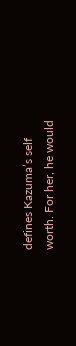defines Kazuma’s self worth. For her, he would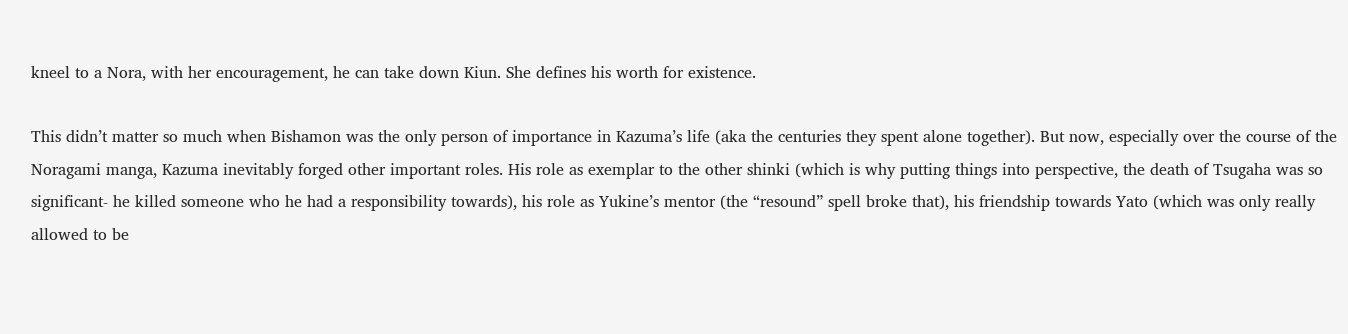kneel to a Nora, with her encouragement, he can take down Kiun. She defines his worth for existence.

This didn’t matter so much when Bishamon was the only person of importance in Kazuma’s life (aka the centuries they spent alone together). But now, especially over the course of the Noragami manga, Kazuma inevitably forged other important roles. His role as exemplar to the other shinki (which is why putting things into perspective, the death of Tsugaha was so significant- he killed someone who he had a responsibility towards), his role as Yukine’s mentor (the “resound” spell broke that), his friendship towards Yato (which was only really allowed to be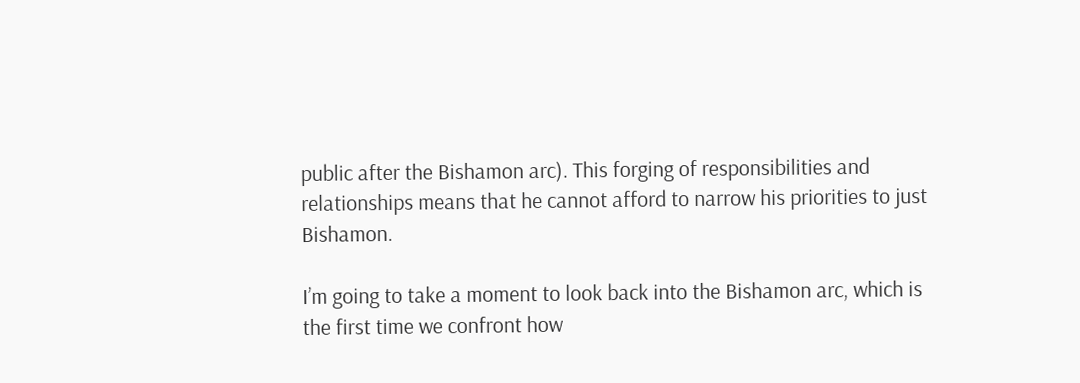public after the Bishamon arc). This forging of responsibilities and relationships means that he cannot afford to narrow his priorities to just Bishamon.

I’m going to take a moment to look back into the Bishamon arc, which is the first time we confront how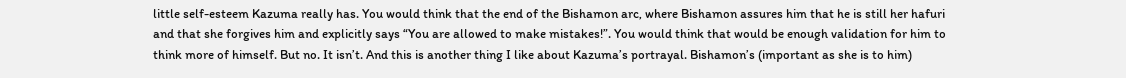little self-esteem Kazuma really has. You would think that the end of the Bishamon arc, where Bishamon assures him that he is still her hafuri and that she forgives him and explicitly says “You are allowed to make mistakes!”. You would think that would be enough validation for him to think more of himself. But no. It isn’t. And this is another thing I like about Kazuma’s portrayal. Bishamon’s (important as she is to him)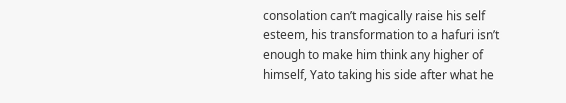consolation can’t magically raise his self esteem, his transformation to a hafuri isn’t enough to make him think any higher of himself, Yato taking his side after what he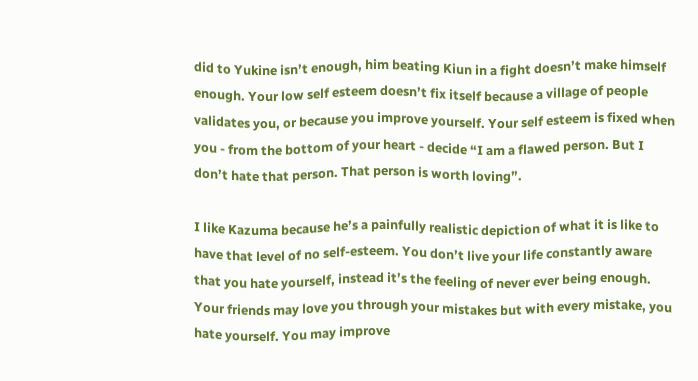did to Yukine isn’t enough, him beating Kiun in a fight doesn’t make himself enough. Your low self esteem doesn’t fix itself because a village of people validates you, or because you improve yourself. Your self esteem is fixed when you - from the bottom of your heart - decide “I am a flawed person. But I don’t hate that person. That person is worth loving”.

I like Kazuma because he’s a painfully realistic depiction of what it is like to have that level of no self-esteem. You don’t live your life constantly aware that you hate yourself, instead it’s the feeling of never ever being enough. Your friends may love you through your mistakes but with every mistake, you hate yourself. You may improve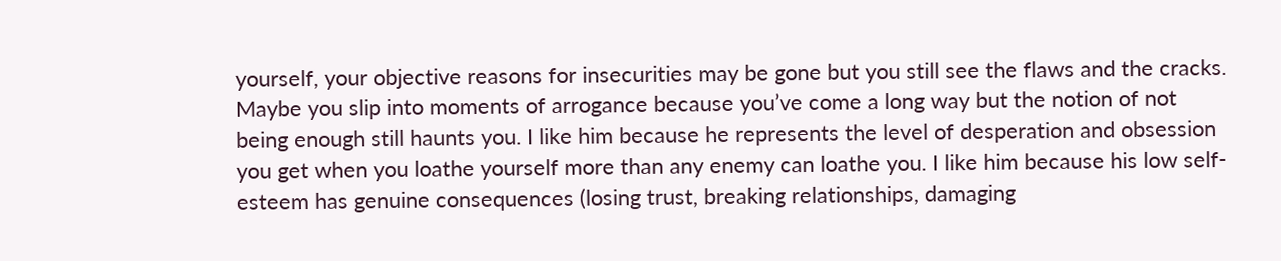yourself, your objective reasons for insecurities may be gone but you still see the flaws and the cracks. Maybe you slip into moments of arrogance because you’ve come a long way but the notion of not being enough still haunts you. I like him because he represents the level of desperation and obsession you get when you loathe yourself more than any enemy can loathe you. I like him because his low self-esteem has genuine consequences (losing trust, breaking relationships, damaging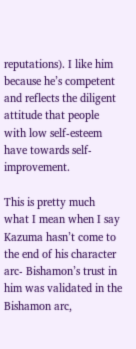reputations). I like him because he’s competent and reflects the diligent attitude that people with low self-esteem have towards self-improvement.

This is pretty much what I mean when I say Kazuma hasn’t come to the end of his character arc- Bishamon’s trust in him was validated in the Bishamon arc,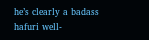he’s clearly a badass hafuri well-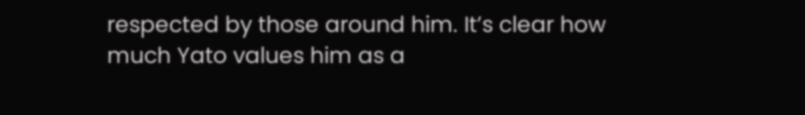respected by those around him. It’s clear how much Yato values him as a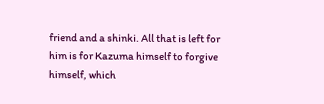friend and a shinki. All that is left for him is for Kazuma himself to forgive himself, which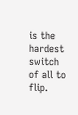is the hardest switch of all to flip.